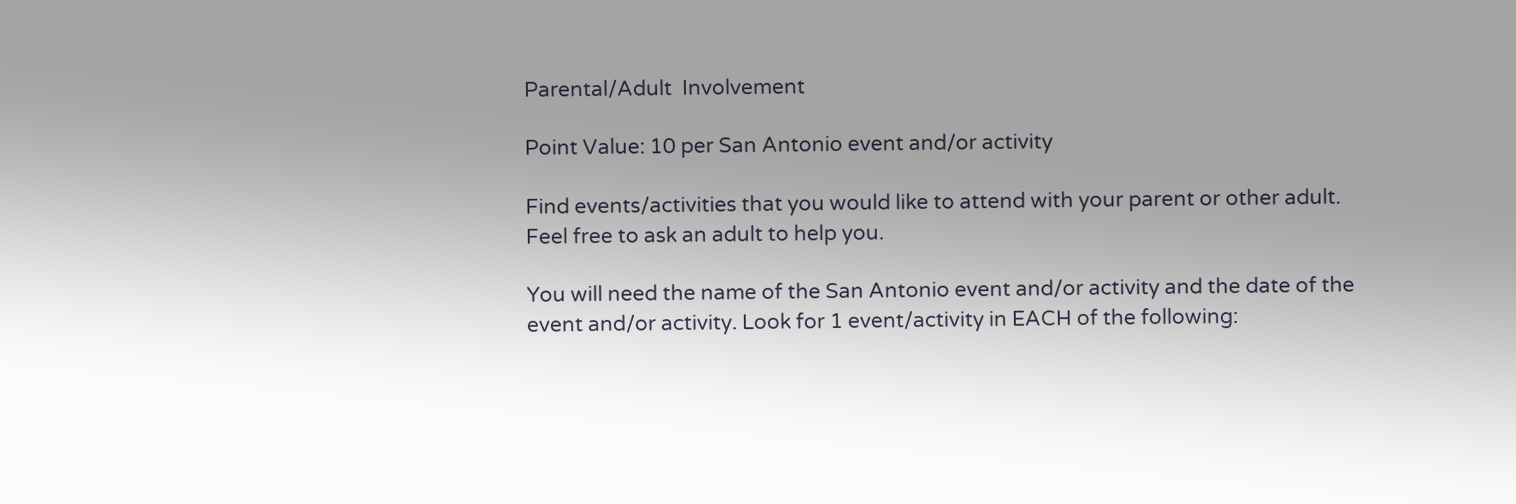Parental/Adult  Involvement

Point Value: 10 per San Antonio event and/or activity

Find events/activities that you would like to attend with your parent or other adult. Feel free to ask an adult to help you.

You will need the name of the San Antonio event and/or activity and the date of the event and/or activity. Look for 1 event/activity in EACH of the following: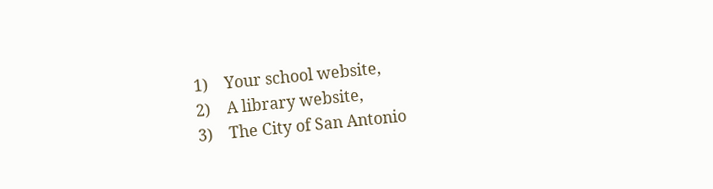1)    Your school website,
2)    A library website,
3)    The City of San Antonio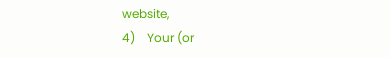website,
4)    Your (or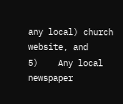any local) church website, and
5)    Any local newspaper